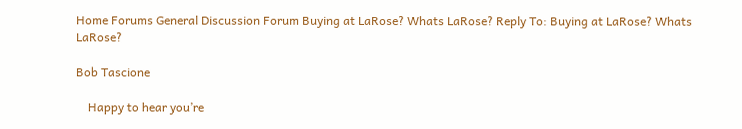Home Forums General Discussion Forum Buying at LaRose? Whats LaRose? Reply To: Buying at LaRose? Whats LaRose?

Bob Tascione

    Happy to hear you’re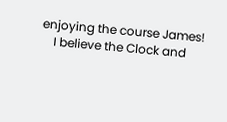enjoying the course James!
    I believe the Clock and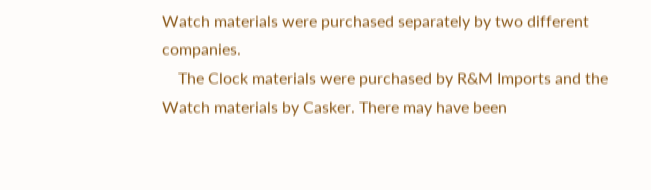Watch materials were purchased separately by two different companies.
    The Clock materials were purchased by R&M Imports and the Watch materials by Casker. There may have been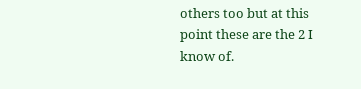others too but at this point these are the 2 I know of.